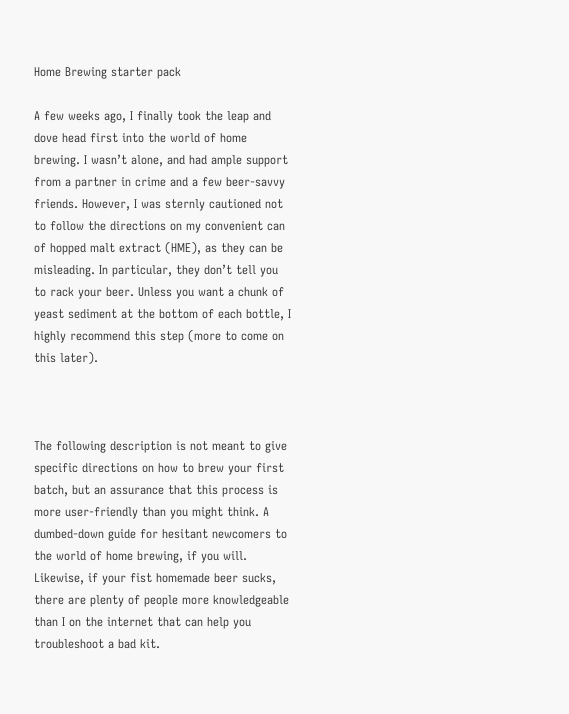Home Brewing starter pack

A few weeks ago, I finally took the leap and dove head first into the world of home brewing. I wasn’t alone, and had ample support from a partner in crime and a few beer-savvy friends. However, I was sternly cautioned not to follow the directions on my convenient can of hopped malt extract (HME), as they can be misleading. In particular, they don’t tell you to rack your beer. Unless you want a chunk of yeast sediment at the bottom of each bottle, I highly recommend this step (more to come on this later).



The following description is not meant to give specific directions on how to brew your first batch, but an assurance that this process is more user-friendly than you might think. A dumbed-down guide for hesitant newcomers to the world of home brewing, if you will. Likewise, if your fist homemade beer sucks, there are plenty of people more knowledgeable than I on the internet that can help you troubleshoot a bad kit.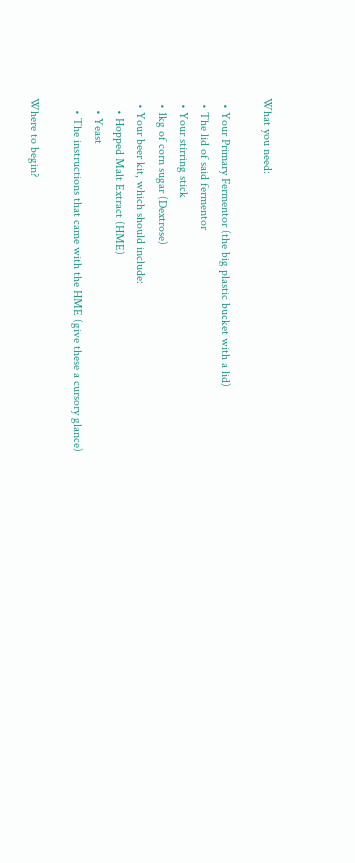What you need:

  • Your Primary Fermentor (the big plastic bucket with a lid)
  • The lid of said fermentor
  • Your stirring stick
  • 1kg of corn sugar (Dextrose)
  • Your beer kit, which should include:
    • Hopped Malt Extract (HME)
    • Yeast
    • The instructions that came with the HME (give these a cursory glance)

Where to begin?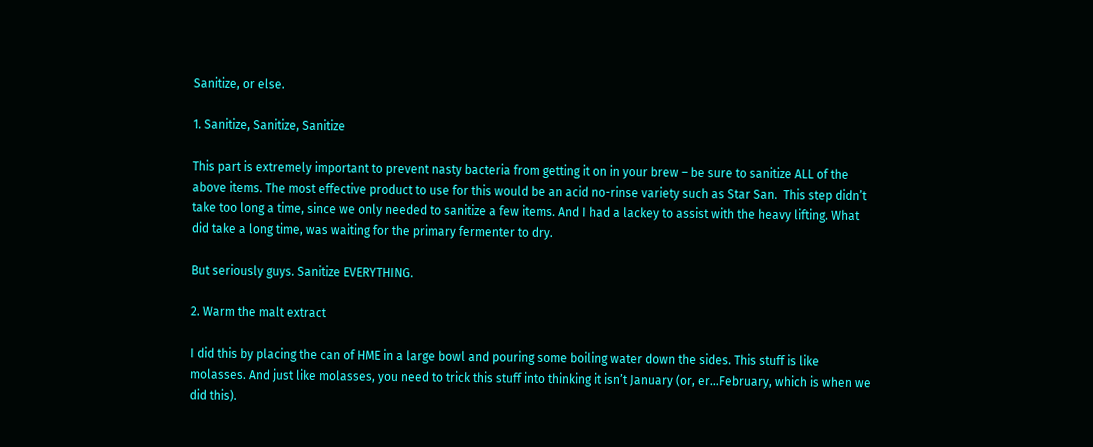Sanitize, or else.

1. Sanitize, Sanitize, Sanitize

This part is extremely important to prevent nasty bacteria from getting it on in your brew – be sure to sanitize ALL of the above items. The most effective product to use for this would be an acid no-rinse variety such as Star San.  This step didn’t take too long a time, since we only needed to sanitize a few items. And I had a lackey to assist with the heavy lifting. What did take a long time, was waiting for the primary fermenter to dry.

But seriously guys. Sanitize EVERYTHING.

2. Warm the malt extract

I did this by placing the can of HME in a large bowl and pouring some boiling water down the sides. This stuff is like molasses. And just like molasses, you need to trick this stuff into thinking it isn’t January (or, er…February, which is when we did this).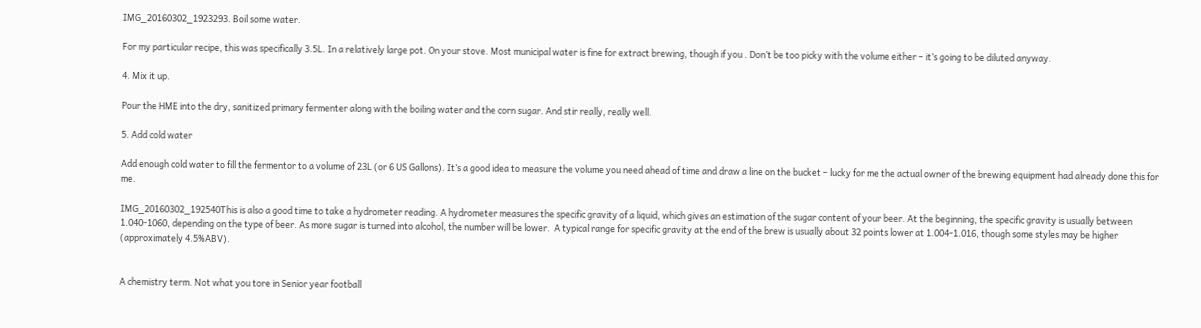IMG_20160302_1923293. Boil some water.

For my particular recipe, this was specifically 3.5L. In a relatively large pot. On your stove. Most municipal water is fine for extract brewing, though if you . Don’t be too picky with the volume either – it’s going to be diluted anyway.

4. Mix it up.

Pour the HME into the dry, sanitized primary fermenter along with the boiling water and the corn sugar. And stir really, really well.

5. Add cold water

Add enough cold water to fill the fermentor to a volume of 23L (or 6 US Gallons). It’s a good idea to measure the volume you need ahead of time and draw a line on the bucket – lucky for me the actual owner of the brewing equipment had already done this for me.

IMG_20160302_192540This is also a good time to take a hydrometer reading. A hydrometer measures the specific gravity of a liquid, which gives an estimation of the sugar content of your beer. At the beginning, the specific gravity is usually between 1.040-1060, depending on the type of beer. As more sugar is turned into alcohol, the number will be lower.  A typical range for specific gravity at the end of the brew is usually about 32 points lower at 1.004-1.016, though some styles may be higher (approximately 4.5%ABV).


A chemistry term. Not what you tore in Senior year football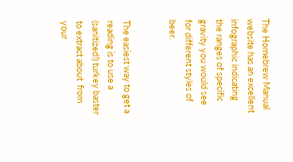The Homebrew Manual website has an excellent infographic indicating the ranges of specific gravity you would see for different styles of beer.


The easiest way to get a reading is to use a (sanitized!) turkey baster to extract about  from your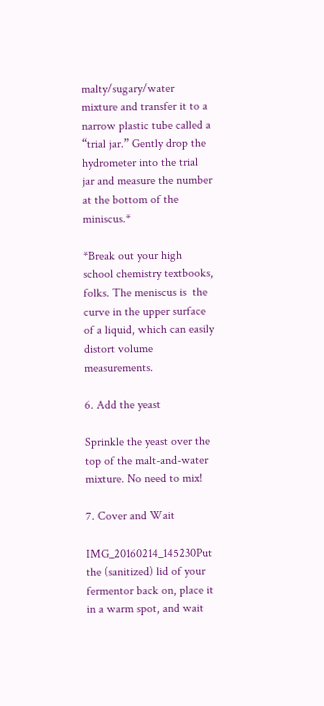malty/sugary/water mixture and transfer it to a narrow plastic tube called a “trial jar.” Gently drop the hydrometer into the trial jar and measure the number at the bottom of the miniscus.*

*Break out your high school chemistry textbooks, folks. The meniscus is  the curve in the upper surface of a liquid, which can easily distort volume measurements.

6. Add the yeast

Sprinkle the yeast over the top of the malt-and-water mixture. No need to mix!

7. Cover and Wait

IMG_20160214_145230Put the (sanitized) lid of your fermentor back on, place it in a warm spot, and wait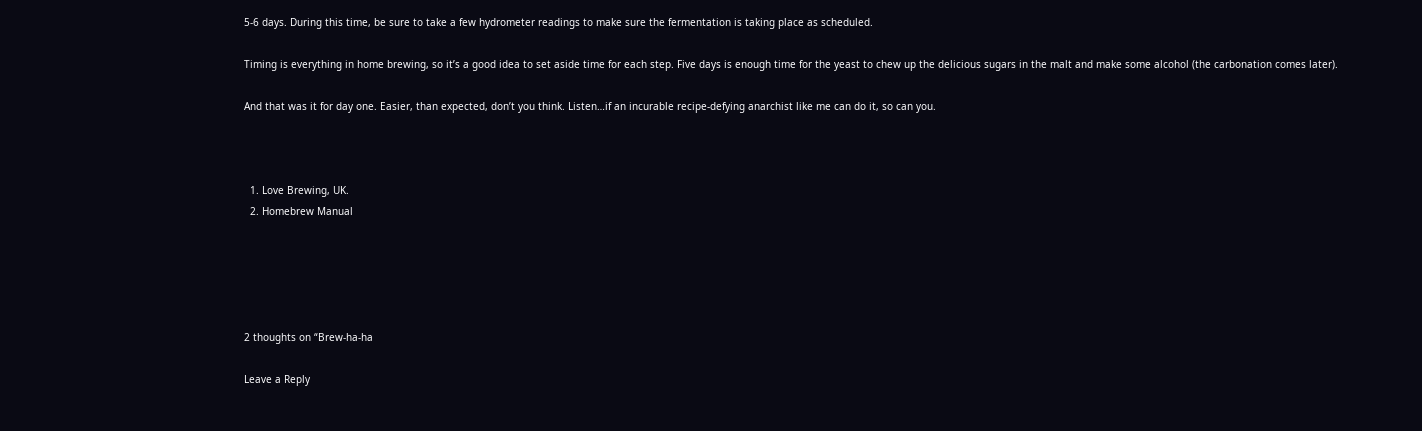5-6 days. During this time, be sure to take a few hydrometer readings to make sure the fermentation is taking place as scheduled.

Timing is everything in home brewing, so it’s a good idea to set aside time for each step. Five days is enough time for the yeast to chew up the delicious sugars in the malt and make some alcohol (the carbonation comes later).

And that was it for day one. Easier, than expected, don’t you think. Listen…if an incurable recipe-defying anarchist like me can do it, so can you.



  1. Love Brewing, UK.
  2. Homebrew Manual





2 thoughts on “Brew-ha-ha

Leave a Reply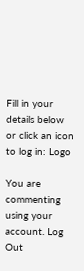Fill in your details below or click an icon to log in: Logo

You are commenting using your account. Log Out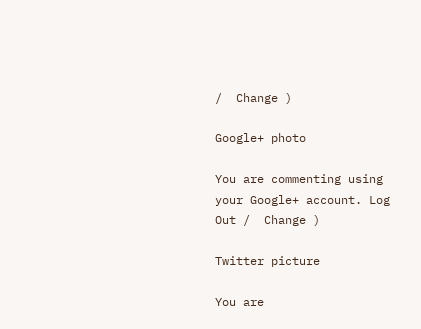/  Change )

Google+ photo

You are commenting using your Google+ account. Log Out /  Change )

Twitter picture

You are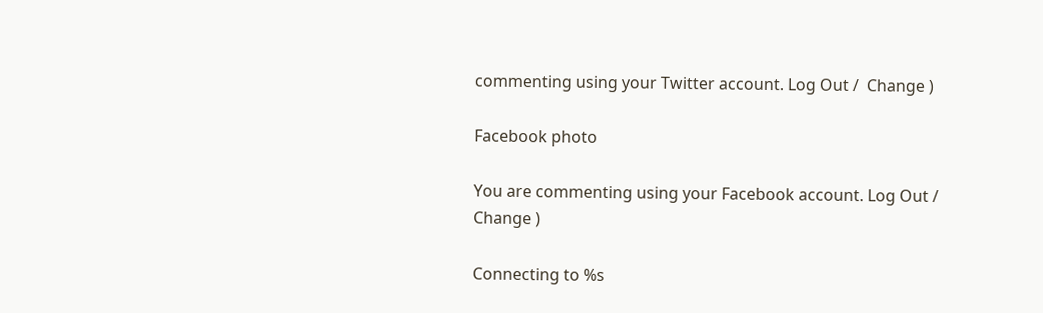commenting using your Twitter account. Log Out /  Change )

Facebook photo

You are commenting using your Facebook account. Log Out /  Change )

Connecting to %s